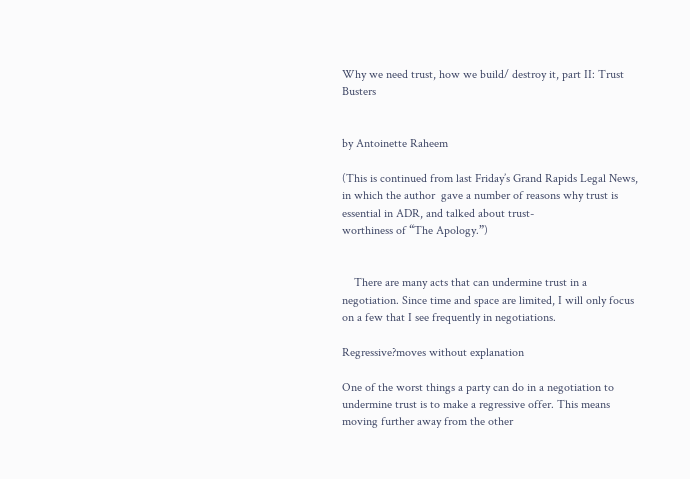Why we need trust, how we build/ destroy it, part II: Trust Busters


by Antoinette Raheem

(This is continued from last Friday’s Grand Rapids Legal News, in which the author  gave a number of reasons why trust is essential in ADR, and talked about trust-
worthiness of “The Apology.”)


    There are many acts that can undermine trust in a negotiation. Since time and space are limited, I will only focus on a few that I see frequently in negotiations.

Regressive?moves without explanation

One of the worst things a party can do in a negotiation to undermine trust is to make a regressive offer. This means moving further away from the other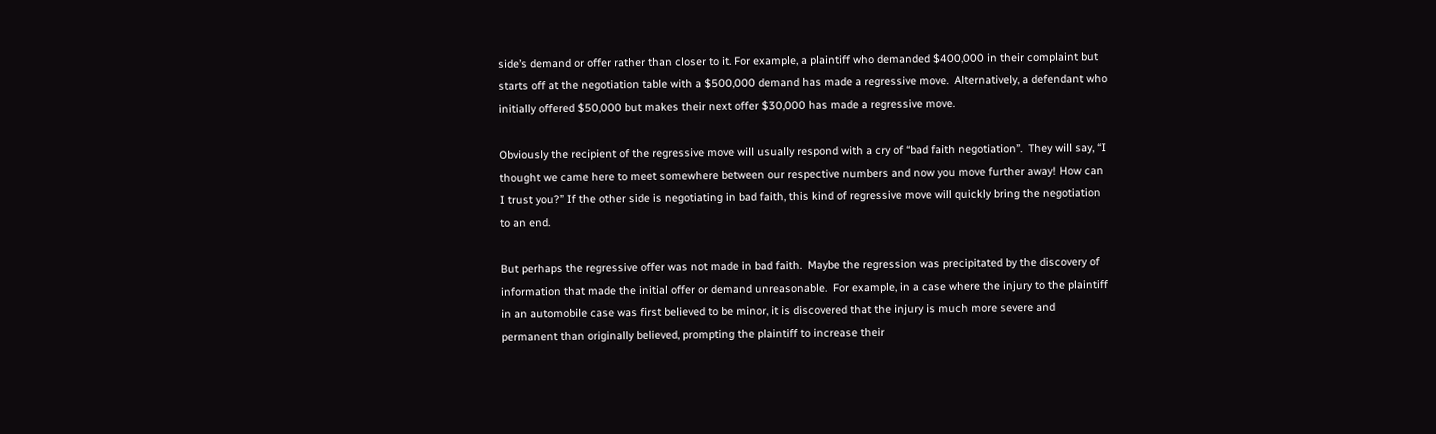side’s demand or offer rather than closer to it. For example, a plaintiff who demanded $400,000 in their complaint but starts off at the negotiation table with a $500,000 demand has made a regressive move.  Alternatively, a defendant who initially offered $50,000 but makes their next offer $30,000 has made a regressive move.

Obviously the recipient of the regressive move will usually respond with a cry of “bad faith negotiation”.  They will say, “I thought we came here to meet somewhere between our respective numbers and now you move further away! How can I trust you?” If the other side is negotiating in bad faith, this kind of regressive move will quickly bring the negotiation to an end.

But perhaps the regressive offer was not made in bad faith.  Maybe the regression was precipitated by the discovery of information that made the initial offer or demand unreasonable.  For example, in a case where the injury to the plaintiff in an automobile case was first believed to be minor, it is discovered that the injury is much more severe and permanent than originally believed, prompting the plaintiff to increase their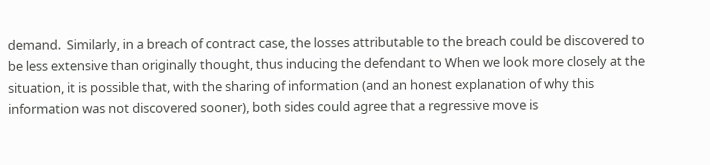demand.  Similarly, in a breach of contract case, the losses attributable to the breach could be discovered to be less extensive than originally thought, thus inducing the defendant to When we look more closely at the situation, it is possible that, with the sharing of information (and an honest explanation of why this information was not discovered sooner), both sides could agree that a regressive move is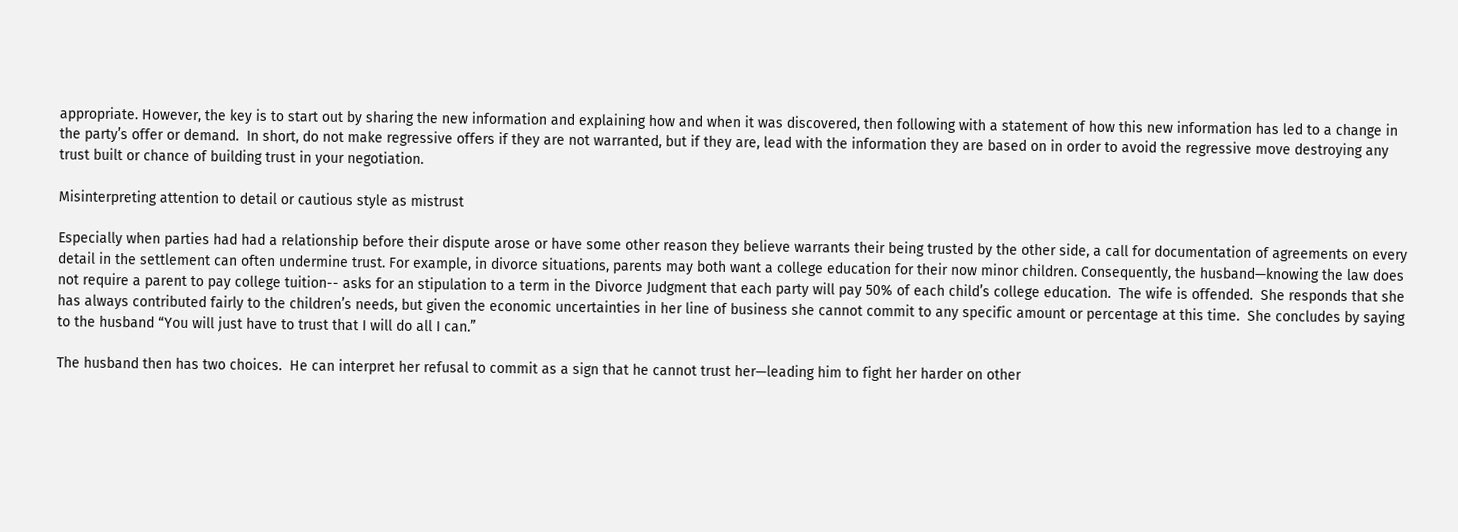appropriate. However, the key is to start out by sharing the new information and explaining how and when it was discovered, then following with a statement of how this new information has led to a change in the party’s offer or demand.  In short, do not make regressive offers if they are not warranted, but if they are, lead with the information they are based on in order to avoid the regressive move destroying any trust built or chance of building trust in your negotiation.

Misinterpreting attention to detail or cautious style as mistrust

Especially when parties had had a relationship before their dispute arose or have some other reason they believe warrants their being trusted by the other side, a call for documentation of agreements on every detail in the settlement can often undermine trust. For example, in divorce situations, parents may both want a college education for their now minor children. Consequently, the husband—knowing the law does not require a parent to pay college tuition-- asks for an stipulation to a term in the Divorce Judgment that each party will pay 50% of each child’s college education.  The wife is offended.  She responds that she has always contributed fairly to the children’s needs, but given the economic uncertainties in her line of business she cannot commit to any specific amount or percentage at this time.  She concludes by saying to the husband “You will just have to trust that I will do all I can.”

The husband then has two choices.  He can interpret her refusal to commit as a sign that he cannot trust her—leading him to fight her harder on other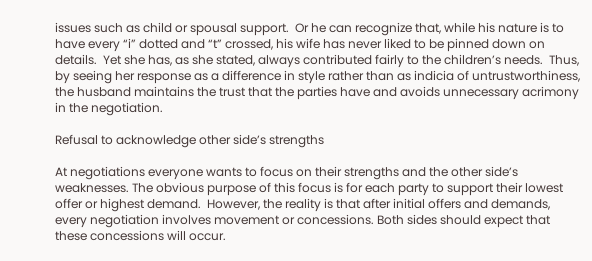issues such as child or spousal support.  Or he can recognize that, while his nature is to have every “i” dotted and “t” crossed, his wife has never liked to be pinned down on details.  Yet she has, as she stated, always contributed fairly to the children’s needs.  Thus, by seeing her response as a difference in style rather than as indicia of untrustworthiness, the husband maintains the trust that the parties have and avoids unnecessary acrimony in the negotiation.

Refusal to acknowledge other side’s strengths

At negotiations everyone wants to focus on their strengths and the other side’s weaknesses. The obvious purpose of this focus is for each party to support their lowest offer or highest demand.  However, the reality is that after initial offers and demands, every negotiation involves movement or concessions. Both sides should expect that these concessions will occur.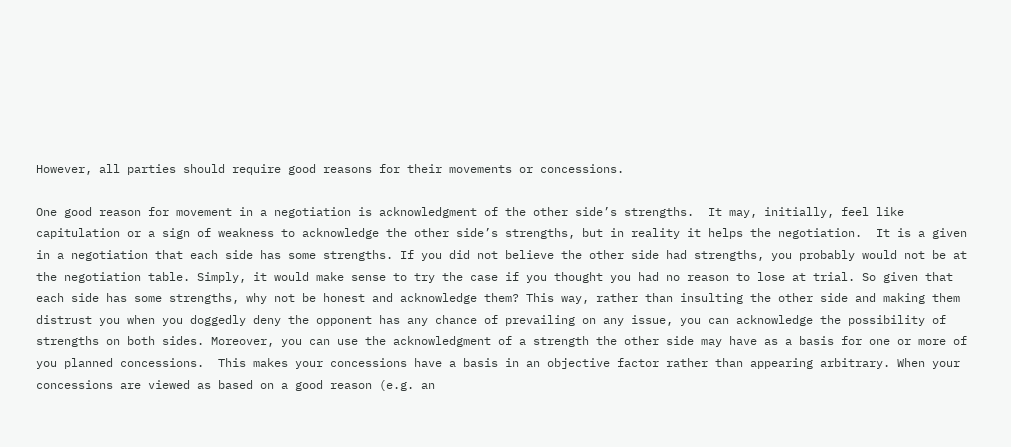However, all parties should require good reasons for their movements or concessions.

One good reason for movement in a negotiation is acknowledgment of the other side’s strengths.  It may, initially, feel like capitulation or a sign of weakness to acknowledge the other side’s strengths, but in reality it helps the negotiation.  It is a given in a negotiation that each side has some strengths. If you did not believe the other side had strengths, you probably would not be at the negotiation table. Simply, it would make sense to try the case if you thought you had no reason to lose at trial. So given that each side has some strengths, why not be honest and acknowledge them? This way, rather than insulting the other side and making them distrust you when you doggedly deny the opponent has any chance of prevailing on any issue, you can acknowledge the possibility of strengths on both sides. Moreover, you can use the acknowledgment of a strength the other side may have as a basis for one or more of you planned concessions.  This makes your concessions have a basis in an objective factor rather than appearing arbitrary. When your concessions are viewed as based on a good reason (e.g. an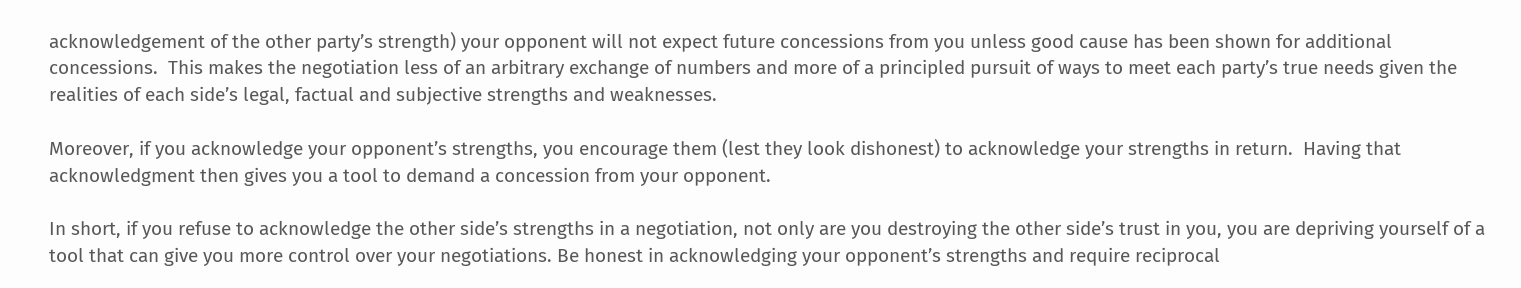acknowledgement of the other party’s strength) your opponent will not expect future concessions from you unless good cause has been shown for additional concessions.  This makes the negotiation less of an arbitrary exchange of numbers and more of a principled pursuit of ways to meet each party’s true needs given the realities of each side’s legal, factual and subjective strengths and weaknesses.

Moreover, if you acknowledge your opponent’s strengths, you encourage them (lest they look dishonest) to acknowledge your strengths in return.  Having that acknowledgment then gives you a tool to demand a concession from your opponent.

In short, if you refuse to acknowledge the other side’s strengths in a negotiation, not only are you destroying the other side’s trust in you, you are depriving yourself of a tool that can give you more control over your negotiations. Be honest in acknowledging your opponent’s strengths and require reciprocal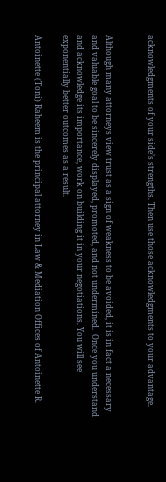acknowledgments of your side’s strengths. Then use those acknowledgments to your advantage.


Although many attorneys view trust as a sign of weakness to be avoided, it is in fact a necessary and valuable goal to be sincerely displayed, promoted, and not undermined.  Once you understand and acknowledge its importance, work on building it in your negotiations. You will see exponentially better outcomes as a result.

Antoinette (Toni) Raheem is the principal attorney in Law & Mediation Offices of Antoinette R.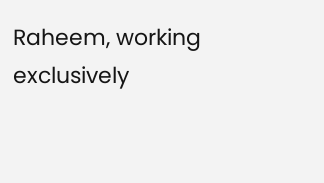Raheem, working exclusively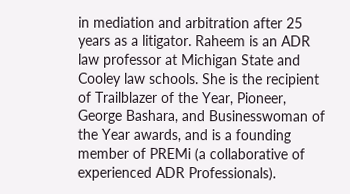in mediation and arbitration after 25 years as a litigator. Raheem is an ADR law professor at Michigan State and Cooley law schools. She is the recipient of Trailblazer of the Year, Pioneer, George Bashara, and Businesswoman of the Year awards, and is a founding member of PREMi (a collaborative of experienced ADR Professionals).